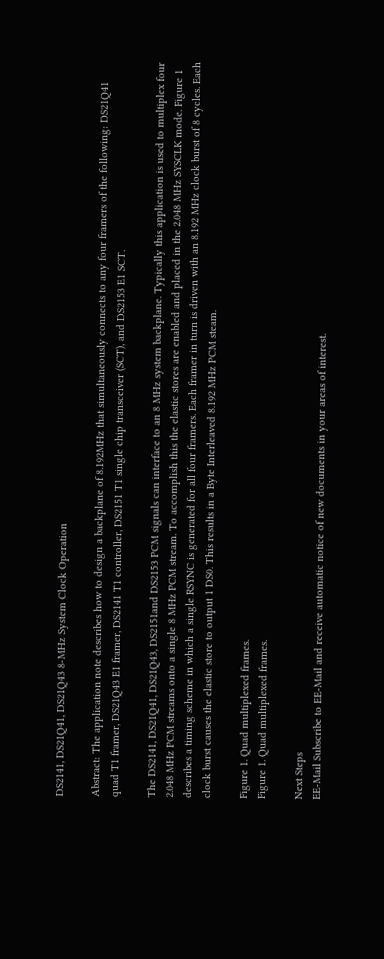DS2141, DS21Q41, DS21Q43 8-MHz System Clock Operation

Abstract: The application note describes how to design a backplane of 8.192MHz that simultaneously connects to any four framers of the following: DS21Q41 quad T1 framer, DS21Q43 E1 framer, DS2141 T1 controller, DS2151 T1 single chip transceiver (SCT), and DS2153 E1 SCT.

The DS2141, DS21Q41, DS21Q43, DS2151and DS2153 PCM signals can interface to an 8 MHz system backplane. Typically this application is used to multiplex four 2.048 MHz PCM streams onto a single 8 MHz PCM stream. To accomplish this the elastic stores are enabled and placed in the 2.048 MHz SYSCLK mode. Figure 1 describes a timing scheme in which a single RSYNC is generated for all four framers. Each framer in turn is driven with an 8.192 MHz clock burst of 8 cycles. Each clock burst causes the elastic store to output 1 DS0. This results in a Byte Interleaved 8.192 MHz PCM steam.

Figure 1. Quad multiplexed frames.
Figure 1. Quad multiplexed frames.

Next Steps
EE-Mail Subscribe to EE-Mail and receive automatic notice of new documents in your areas of interest.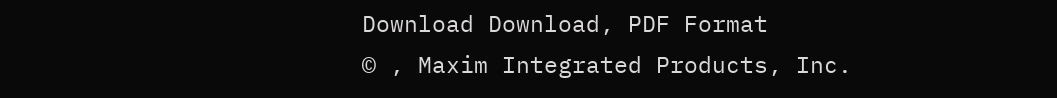Download Download, PDF Format
© , Maxim Integrated Products, Inc.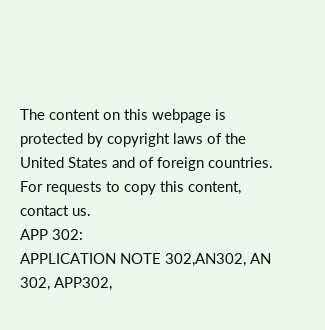The content on this webpage is protected by copyright laws of the United States and of foreign countries. For requests to copy this content, contact us.
APP 302:
APPLICATION NOTE 302,AN302, AN 302, APP302,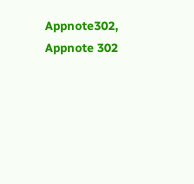Appnote302, Appnote 302